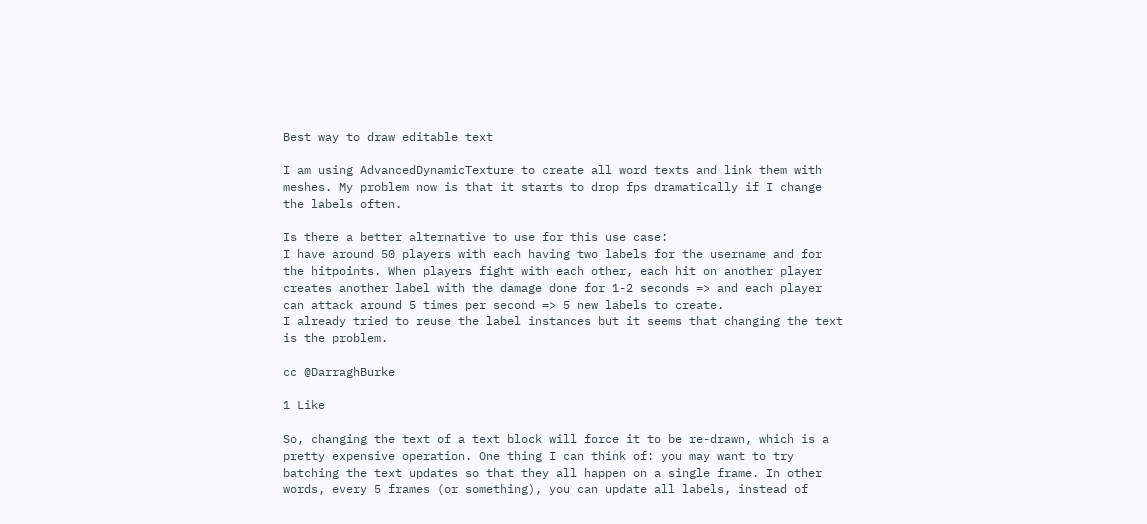Best way to draw editable text

I am using AdvancedDynamicTexture to create all word texts and link them with meshes. My problem now is that it starts to drop fps dramatically if I change the labels often.

Is there a better alternative to use for this use case:
I have around 50 players with each having two labels for the username and for the hitpoints. When players fight with each other, each hit on another player creates another label with the damage done for 1-2 seconds => and each player can attack around 5 times per second => 5 new labels to create.
I already tried to reuse the label instances but it seems that changing the text is the problem.

cc @DarraghBurke

1 Like

So, changing the text of a text block will force it to be re-drawn, which is a pretty expensive operation. One thing I can think of: you may want to try batching the text updates so that they all happen on a single frame. In other words, every 5 frames (or something), you can update all labels, instead of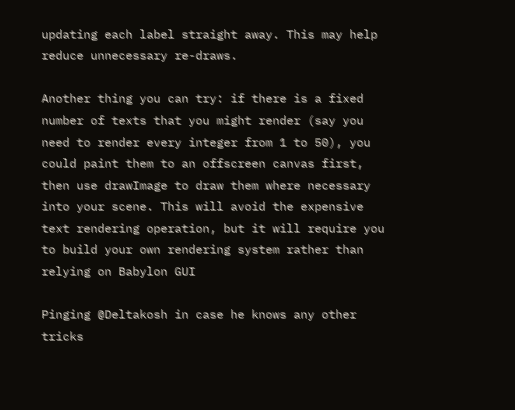updating each label straight away. This may help reduce unnecessary re-draws.

Another thing you can try: if there is a fixed number of texts that you might render (say you need to render every integer from 1 to 50), you could paint them to an offscreen canvas first, then use drawImage to draw them where necessary into your scene. This will avoid the expensive text rendering operation, but it will require you to build your own rendering system rather than relying on Babylon GUI

Pinging @Deltakosh in case he knows any other tricks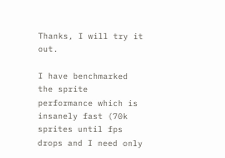Thanks, I will try it out.

I have benchmarked the sprite performance which is insanely fast (70k sprites until fps drops and I need only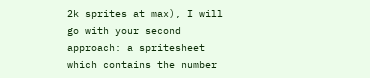2k sprites at max), I will go with your second approach: a spritesheet which contains the number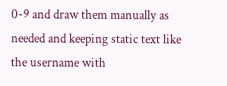0-9 and draw them manually as needed and keeping static text like the username with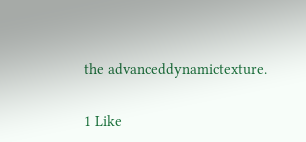the advanceddynamictexture.

1 Like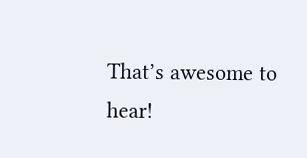That’s awesome to hear!